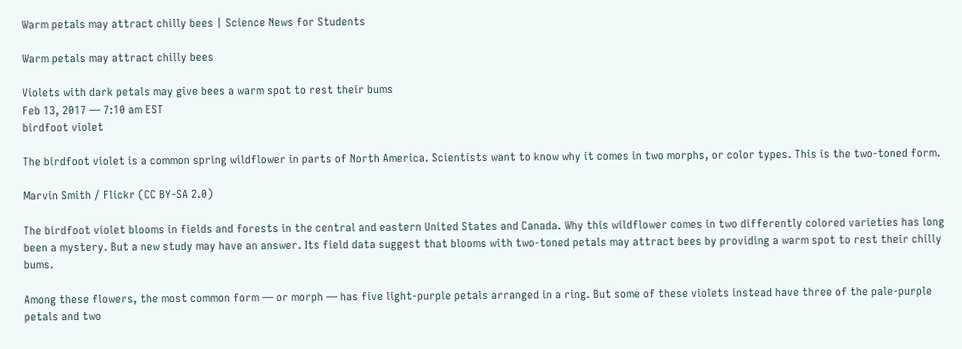Warm petals may attract chilly bees | Science News for Students

Warm petals may attract chilly bees

Violets with dark petals may give bees a warm spot to rest their bums
Feb 13, 2017 — 7:10 am EST
birdfoot violet

The birdfoot violet is a common spring wildflower in parts of North America. Scientists want to know why it comes in two morphs, or color types. This is the two-toned form.

Marvin Smith / Flickr (CC BY-SA 2.0)

The birdfoot violet blooms in fields and forests in the central and eastern United States and Canada. Why this wildflower comes in two differently colored varieties has long been a mystery. But a new study may have an answer. Its field data suggest that blooms with two-toned petals may attract bees by providing a warm spot to rest their chilly bums.

Among these flowers, the most common form — or morph — has five light-purple petals arranged in a ring. But some of these violets instead have three of the pale-purple petals and two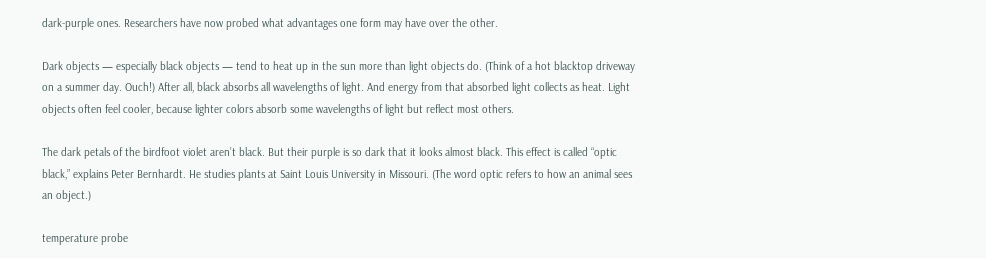dark-purple ones. Researchers have now probed what advantages one form may have over the other.

Dark objects — especially black objects — tend to heat up in the sun more than light objects do. (Think of a hot blacktop driveway on a summer day. Ouch!) After all, black absorbs all wavelengths of light. And energy from that absorbed light collects as heat. Light objects often feel cooler, because lighter colors absorb some wavelengths of light but reflect most others.

The dark petals of the birdfoot violet aren’t black. But their purple is so dark that it looks almost black. This effect is called “optic black,” explains Peter Bernhardt. He studies plants at Saint Louis University in Missouri. (The word optic refers to how an animal sees an object.)

temperature probe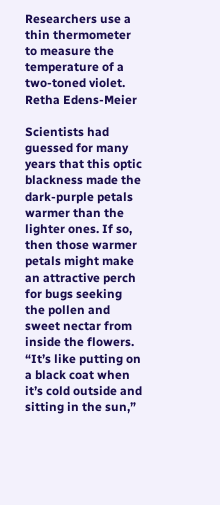Researchers use a thin thermometer to measure the temperature of a two-toned violet.
Retha Edens-Meier

Scientists had guessed for many years that this optic blackness made the dark-purple petals warmer than the lighter ones. If so, then those warmer petals might make an attractive perch for bugs seeking the pollen and sweet nectar from inside the flowers. “It’s like putting on a black coat when it’s cold outside and sitting in the sun,”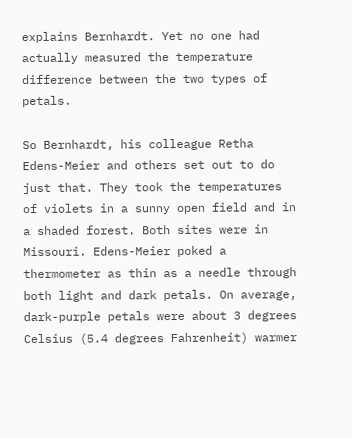explains Bernhardt. Yet no one had actually measured the temperature difference between the two types of petals.

So Bernhardt, his colleague Retha Edens-Meier and others set out to do just that. They took the temperatures of violets in a sunny open field and in a shaded forest. Both sites were in Missouri. Edens-Meier poked a thermometer as thin as a needle through both light and dark petals. On average, dark-purple petals were about 3 degrees Celsius (5.4 degrees Fahrenheit) warmer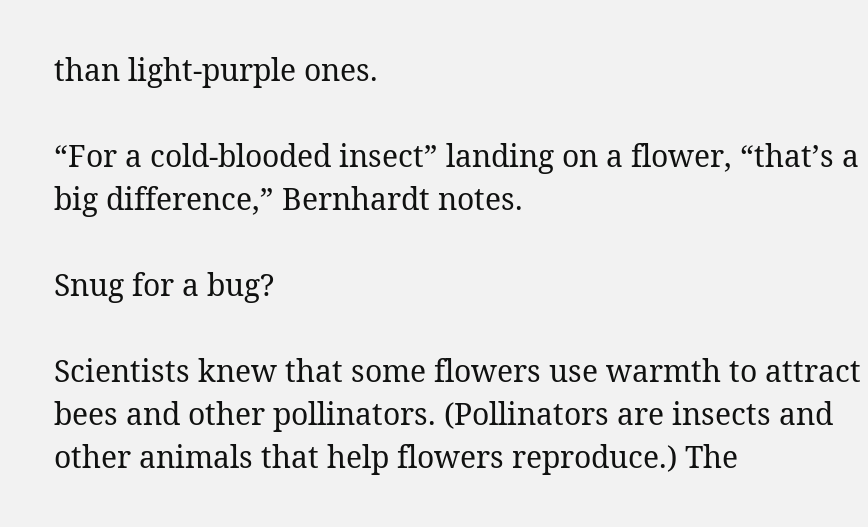than light-purple ones.

“For a cold-blooded insect” landing on a flower, “that’s a big difference,” Bernhardt notes.

Snug for a bug?

Scientists knew that some flowers use warmth to attract bees and other pollinators. (Pollinators are insects and other animals that help flowers reproduce.) The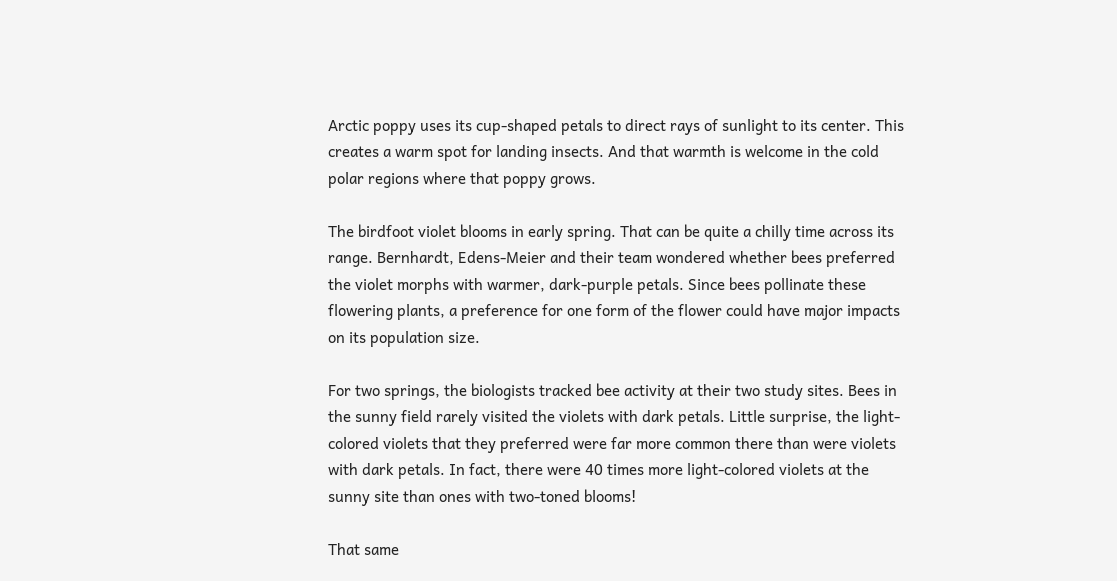Arctic poppy uses its cup-shaped petals to direct rays of sunlight to its center. This creates a warm spot for landing insects. And that warmth is welcome in the cold polar regions where that poppy grows.

The birdfoot violet blooms in early spring. That can be quite a chilly time across its range. Bernhardt, Edens-Meier and their team wondered whether bees preferred the violet morphs with warmer, dark-purple petals. Since bees pollinate these flowering plants, a preference for one form of the flower could have major impacts on its population size.

For two springs, the biologists tracked bee activity at their two study sites. Bees in the sunny field rarely visited the violets with dark petals. Little surprise, the light-colored violets that they preferred were far more common there than were violets with dark petals. In fact, there were 40 times more light-colored violets at the sunny site than ones with two-toned blooms!

That same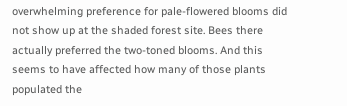overwhelming preference for pale-flowered blooms did not show up at the shaded forest site. Bees there actually preferred the two-toned blooms. And this seems to have affected how many of those plants populated the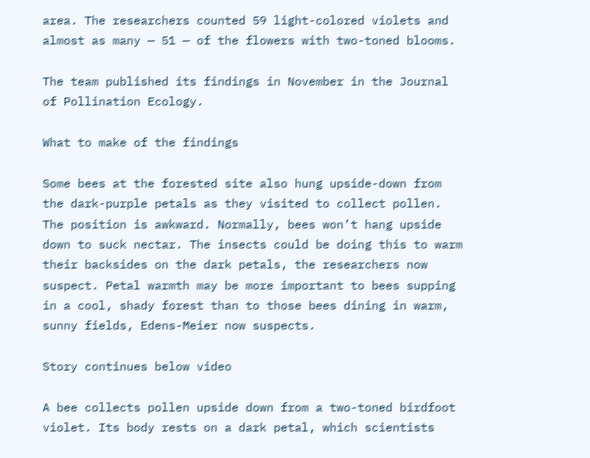area. The researchers counted 59 light-colored violets and almost as many — 51 — of the flowers with two-toned blooms.

The team published its findings in November in the Journal of Pollination Ecology.

What to make of the findings

Some bees at the forested site also hung upside-down from the dark-purple petals as they visited to collect pollen. The position is awkward. Normally, bees won’t hang upside down to suck nectar. The insects could be doing this to warm their backsides on the dark petals, the researchers now suspect. Petal warmth may be more important to bees supping in a cool, shady forest than to those bees dining in warm, sunny fields, Edens-Meier now suspects.

Story continues below video

A bee collects pollen upside down from a two-toned birdfoot violet. Its body rests on a dark petal, which scientists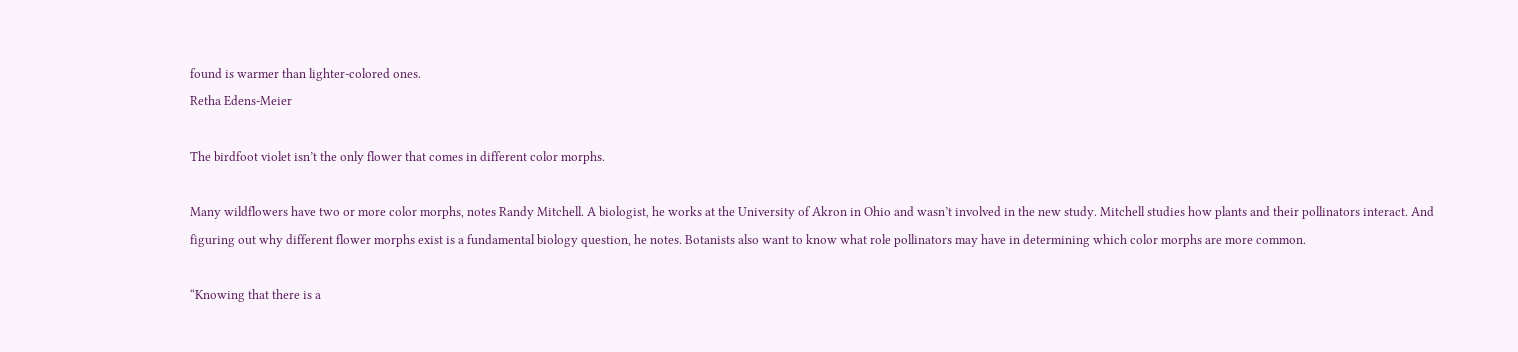found is warmer than lighter-colored ones.
Retha Edens-Meier

The birdfoot violet isn’t the only flower that comes in different color morphs.

Many wildflowers have two or more color morphs, notes Randy Mitchell. A biologist, he works at the University of Akron in Ohio and wasn’t involved in the new study. Mitchell studies how plants and their pollinators interact. And figuring out why different flower morphs exist is a fundamental biology question, he notes. Botanists also want to know what role pollinators may have in determining which color morphs are more common.

“Knowing that there is a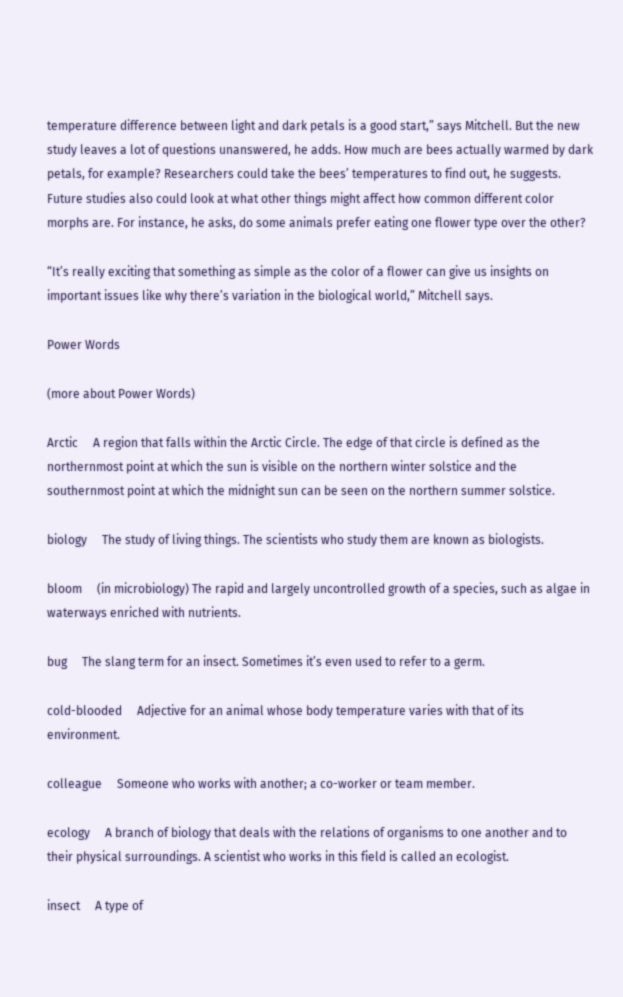temperature difference between light and dark petals is a good start,” says Mitchell. But the new study leaves a lot of questions unanswered, he adds. How much are bees actually warmed by dark petals, for example? Researchers could take the bees’ temperatures to find out, he suggests. Future studies also could look at what other things might affect how common different color morphs are. For instance, he asks, do some animals prefer eating one flower type over the other?

“It’s really exciting that something as simple as the color of a flower can give us insights on important issues like why there’s variation in the biological world,” Mitchell says.

Power Words

(more about Power Words)

Arctic     A region that falls within the Arctic Circle. The edge of that circle is defined as the northernmost point at which the sun is visible on the northern winter solstice and the southernmost point at which the midnight sun can be seen on the northern summer solstice.

biology     The study of living things. The scientists who study them are known as biologists.

bloom     (in microbiology) The rapid and largely uncontrolled growth of a species, such as algae in waterways enriched with nutrients.

bug     The slang term for an insect. Sometimes it’s even used to refer to a germ.

cold-blooded     Adjective for an animal whose body temperature varies with that of its environment.

colleague     Someone who works with another; a co-worker or team member.

ecology     A branch of biology that deals with the relations of organisms to one another and to their physical surroundings. A scientist who works in this field is called an ecologist.

insect     A type of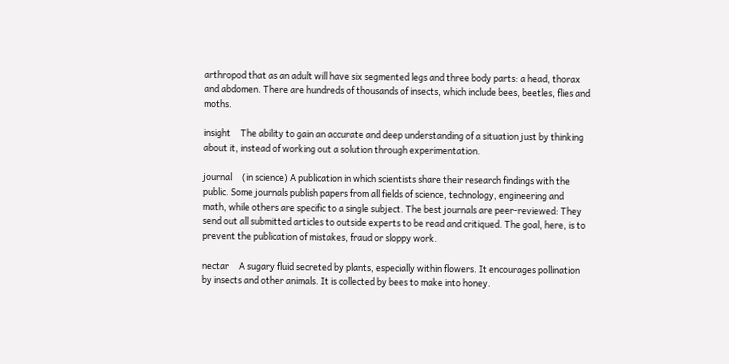arthropod that as an adult will have six segmented legs and three body parts: a head, thorax and abdomen. There are hundreds of thousands of insects, which include bees, beetles, flies and moths.

insight     The ability to gain an accurate and deep understanding of a situation just by thinking about it, instead of working out a solution through experimentation.

journal     (in science) A publication in which scientists share their research findings with the public. Some journals publish papers from all fields of science, technology, engineering and math, while others are specific to a single subject. The best journals are peer-reviewed: They send out all submitted articles to outside experts to be read and critiqued. The goal, here, is to prevent the publication of mistakes, fraud or sloppy work.

nectar     A sugary fluid secreted by plants, especially within flowers. It encourages pollination by insects and other animals. It is collected by bees to make into honey.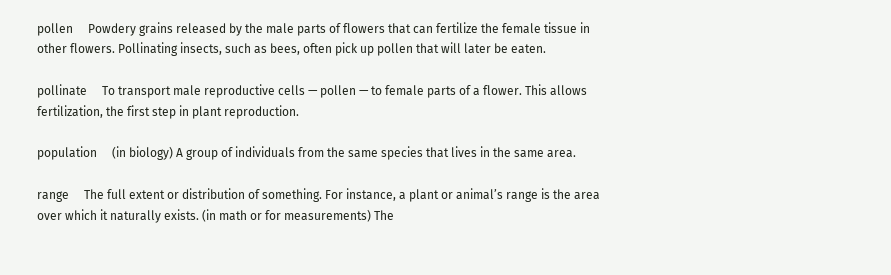pollen     Powdery grains released by the male parts of flowers that can fertilize the female tissue in other flowers. Pollinating insects, such as bees, often pick up pollen that will later be eaten.

pollinate     To transport male reproductive cells — pollen — to female parts of a flower. This allows fertilization, the first step in plant reproduction.

population     (in biology) A group of individuals from the same species that lives in the same area.

range     The full extent or distribution of something. For instance, a plant or animal’s range is the area over which it naturally exists. (in math or for measurements) The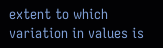extent to which variation in values is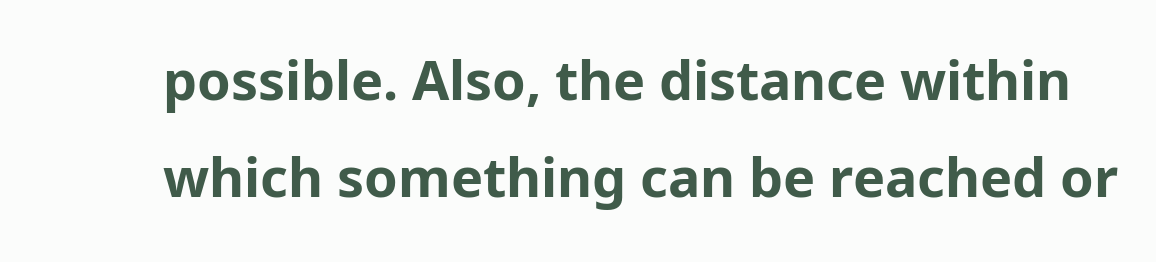possible. Also, the distance within which something can be reached or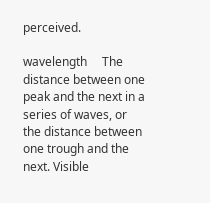perceived.

wavelength     The distance between one peak and the next in a series of waves, or the distance between one trough and the next. Visible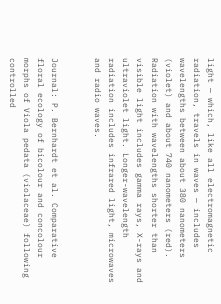light — which, like all electromagnetic radiation, travels in waves — includes wavelengths between about 380 nanometers (violet) and about 740 nanometers (red). Radiation with wavelengths shorter than visible light includes gamma rays, X-rays and ultraviolet light. Longer-wavelength radiation includes infrared light, microwaves and radio waves.


Journal: P. Bernhardt et al. Comparative floral ecology of bicolour and concolour morphs of Viola pedata (violaceae) following controlled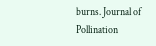burns. Journal of Pollination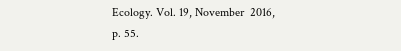Ecology. Vol. 19, November  2016, p. 55.